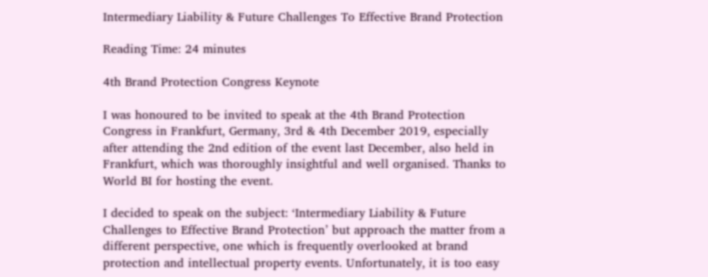Intermediary Liability & Future Challenges To Effective Brand Protection

Reading Time: 24 minutes

4th Brand Protection Congress Keynote

I was honoured to be invited to speak at the 4th Brand Protection Congress in Frankfurt, Germany, 3rd & 4th December 2019, especially after attending the 2nd edition of the event last December, also held in Frankfurt, which was thoroughly insightful and well organised. Thanks to World BI for hosting the event.

I decided to speak on the subject: ‘Intermediary Liability & Future Challenges to Effective Brand Protection’ but approach the matter from a different perspective, one which is frequently overlooked at brand protection and intellectual property events. Unfortunately, it is too easy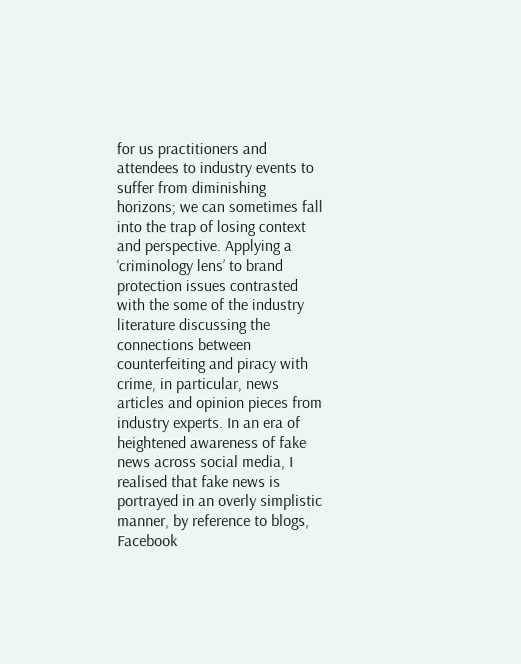for us practitioners and attendees to industry events to suffer from diminishing horizons; we can sometimes fall into the trap of losing context and perspective. Applying a ‘criminology lens’ to brand protection issues contrasted with the some of the industry literature discussing the connections between counterfeiting and piracy with crime, in particular, news articles and opinion pieces from industry experts. In an era of heightened awareness of fake news across social media, I realised that fake news is portrayed in an overly simplistic manner, by reference to blogs, Facebook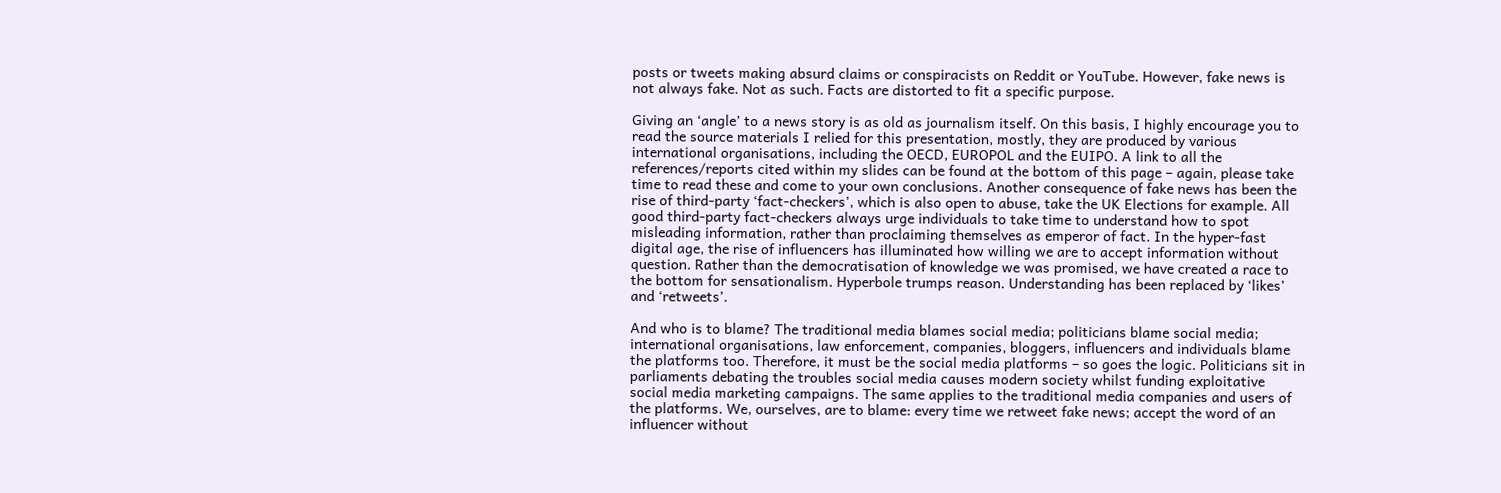posts or tweets making absurd claims or conspiracists on Reddit or YouTube. However, fake news is not always fake. Not as such. Facts are distorted to fit a specific purpose.

Giving an ‘angle’ to a news story is as old as journalism itself. On this basis, I highly encourage you to read the source materials I relied for this presentation, mostly, they are produced by various international organisations, including the OECD, EUROPOL and the EUIPO. A link to all the references/reports cited within my slides can be found at the bottom of this page – again, please take time to read these and come to your own conclusions. Another consequence of fake news has been the rise of third-party ‘fact-checkers’, which is also open to abuse, take the UK Elections for example. All good third-party fact-checkers always urge individuals to take time to understand how to spot misleading information, rather than proclaiming themselves as emperor of fact. In the hyper-fast digital age, the rise of influencers has illuminated how willing we are to accept information without question. Rather than the democratisation of knowledge we was promised, we have created a race to the bottom for sensationalism. Hyperbole trumps reason. Understanding has been replaced by ‘likes’ and ‘retweets’.

And who is to blame? The traditional media blames social media; politicians blame social media; international organisations, law enforcement, companies, bloggers, influencers and individuals blame the platforms too. Therefore, it must be the social media platforms – so goes the logic. Politicians sit in parliaments debating the troubles social media causes modern society whilst funding exploitative social media marketing campaigns. The same applies to the traditional media companies and users of the platforms. We, ourselves, are to blame: every time we retweet fake news; accept the word of an influencer without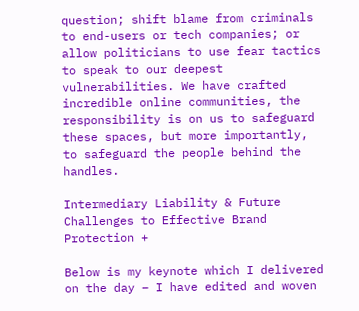question; shift blame from criminals to end-users or tech companies; or allow politicians to use fear tactics to speak to our deepest vulnerabilities. We have crafted incredible online communities, the responsibility is on us to safeguard these spaces, but more importantly, to safeguard the people behind the handles.

Intermediary Liability & Future Challenges to Effective Brand Protection +

Below is my keynote which I delivered on the day – I have edited and woven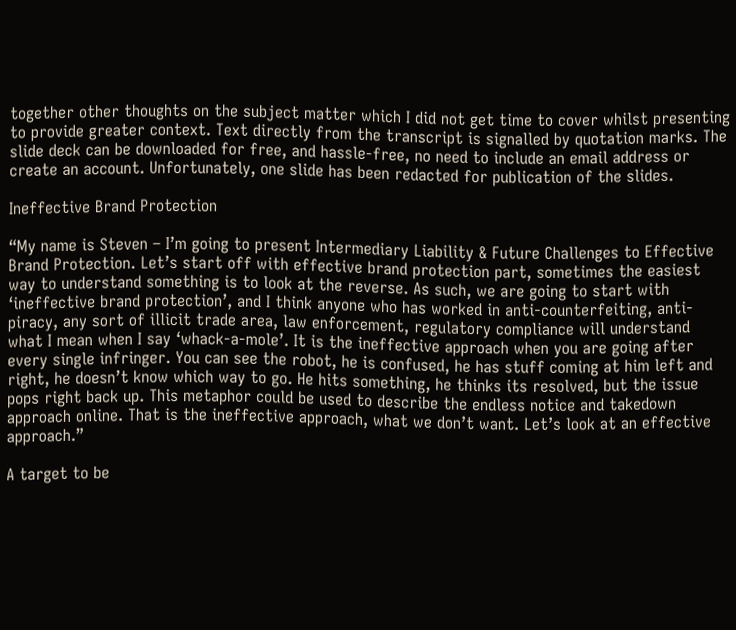together other thoughts on the subject matter which I did not get time to cover whilst presenting to provide greater context. Text directly from the transcript is signalled by quotation marks. The slide deck can be downloaded for free, and hassle-free, no need to include an email address or create an account. Unfortunately, one slide has been redacted for publication of the slides.

Ineffective Brand Protection

“My name is Steven – I’m going to present Intermediary Liability & Future Challenges to Effective Brand Protection. Let’s start off with effective brand protection part, sometimes the easiest way to understand something is to look at the reverse. As such, we are going to start with ‘ineffective brand protection’, and I think anyone who has worked in anti-counterfeiting, anti-piracy, any sort of illicit trade area, law enforcement, regulatory compliance will understand what I mean when I say ‘whack-a-mole’. It is the ineffective approach when you are going after every single infringer. You can see the robot, he is confused, he has stuff coming at him left and right, he doesn’t know which way to go. He hits something, he thinks its resolved, but the issue pops right back up. This metaphor could be used to describe the endless notice and takedown approach online. That is the ineffective approach, what we don’t want. Let’s look at an effective approach.”

A target to be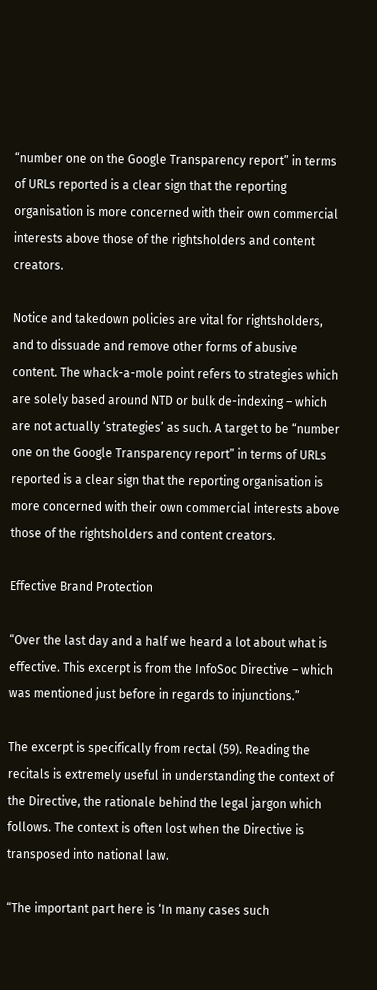“number one on the Google Transparency report” in terms of URLs reported is a clear sign that the reporting organisation is more concerned with their own commercial interests above those of the rightsholders and content creators.

Notice and takedown policies are vital for rightsholders, and to dissuade and remove other forms of abusive content. The whack-a-mole point refers to strategies which are solely based around NTD or bulk de-indexing – which are not actually ‘strategies’ as such. A target to be “number one on the Google Transparency report” in terms of URLs reported is a clear sign that the reporting organisation is more concerned with their own commercial interests above those of the rightsholders and content creators.

Effective Brand Protection

“Over the last day and a half we heard a lot about what is effective. This excerpt is from the InfoSoc Directive – which was mentioned just before in regards to injunctions.”

The excerpt is specifically from rectal (59). Reading the recitals is extremely useful in understanding the context of the Directive, the rationale behind the legal jargon which follows. The context is often lost when the Directive is transposed into national law.

“The important part here is ‘In many cases such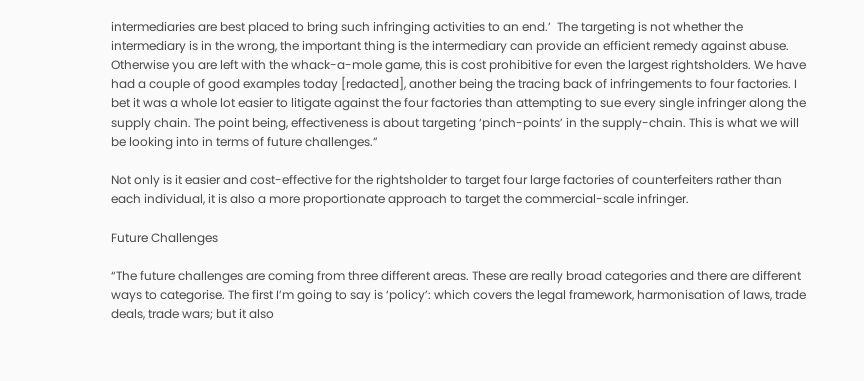intermediaries are best placed to bring such infringing activities to an end.’  The targeting is not whether the intermediary is in the wrong, the important thing is the intermediary can provide an efficient remedy against abuse. Otherwise you are left with the whack-a-mole game, this is cost prohibitive for even the largest rightsholders. We have had a couple of good examples today [redacted], another being the tracing back of infringements to four factories. I bet it was a whole lot easier to litigate against the four factories than attempting to sue every single infringer along the supply chain. The point being, effectiveness is about targeting ‘pinch-points’ in the supply-chain. This is what we will be looking into in terms of future challenges.”

Not only is it easier and cost-effective for the rightsholder to target four large factories of counterfeiters rather than each individual, it is also a more proportionate approach to target the commercial-scale infringer.

Future Challenges

“The future challenges are coming from three different areas. These are really broad categories and there are different ways to categorise. The first I’m going to say is ‘policy’: which covers the legal framework, harmonisation of laws, trade deals, trade wars; but it also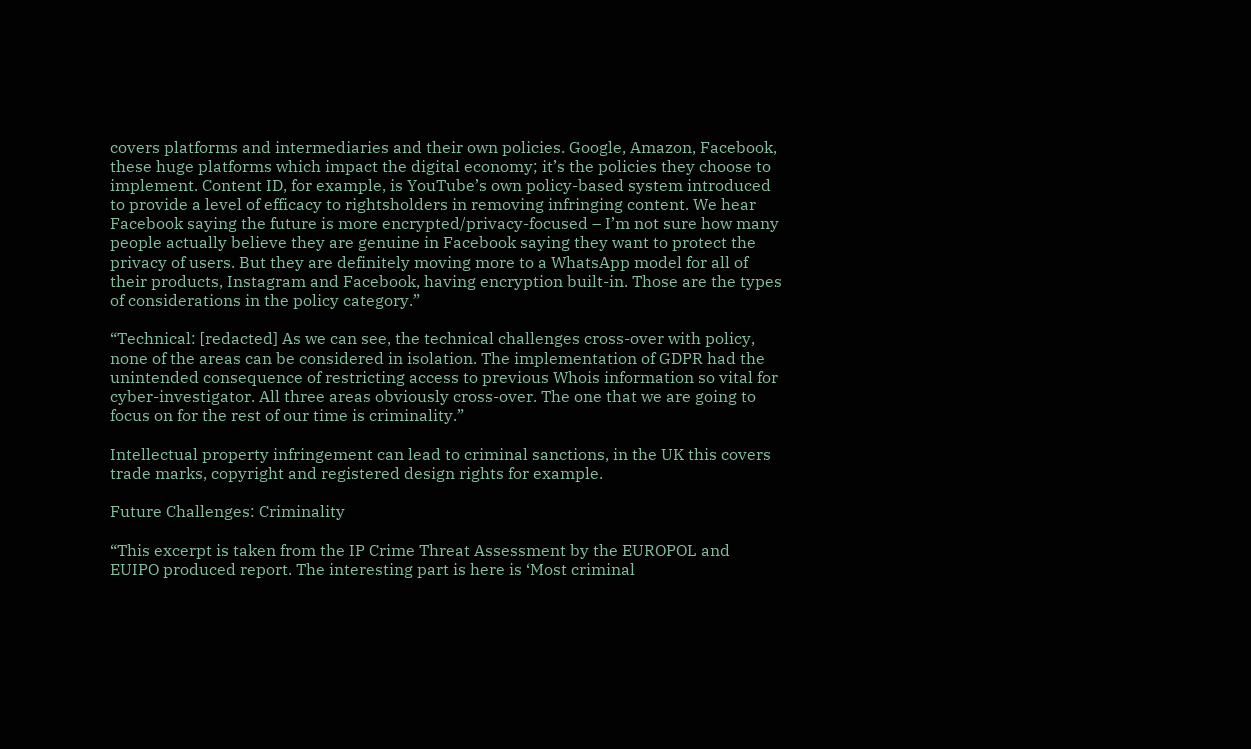covers platforms and intermediaries and their own policies. Google, Amazon, Facebook, these huge platforms which impact the digital economy; it’s the policies they choose to implement. Content ID, for example, is YouTube’s own policy-based system introduced to provide a level of efficacy to rightsholders in removing infringing content. We hear Facebook saying the future is more encrypted/privacy-focused – I’m not sure how many people actually believe they are genuine in Facebook saying they want to protect the privacy of users. But they are definitely moving more to a WhatsApp model for all of their products, Instagram and Facebook, having encryption built-in. Those are the types of considerations in the policy category.”

“Technical: [redacted] As we can see, the technical challenges cross-over with policy, none of the areas can be considered in isolation. The implementation of GDPR had the unintended consequence of restricting access to previous Whois information so vital for cyber-investigator. All three areas obviously cross-over. The one that we are going to focus on for the rest of our time is criminality.”

Intellectual property infringement can lead to criminal sanctions, in the UK this covers trade marks, copyright and registered design rights for example.

Future Challenges: Criminality

“This excerpt is taken from the IP Crime Threat Assessment by the EUROPOL and EUIPO produced report. The interesting part is here is ‘Most criminal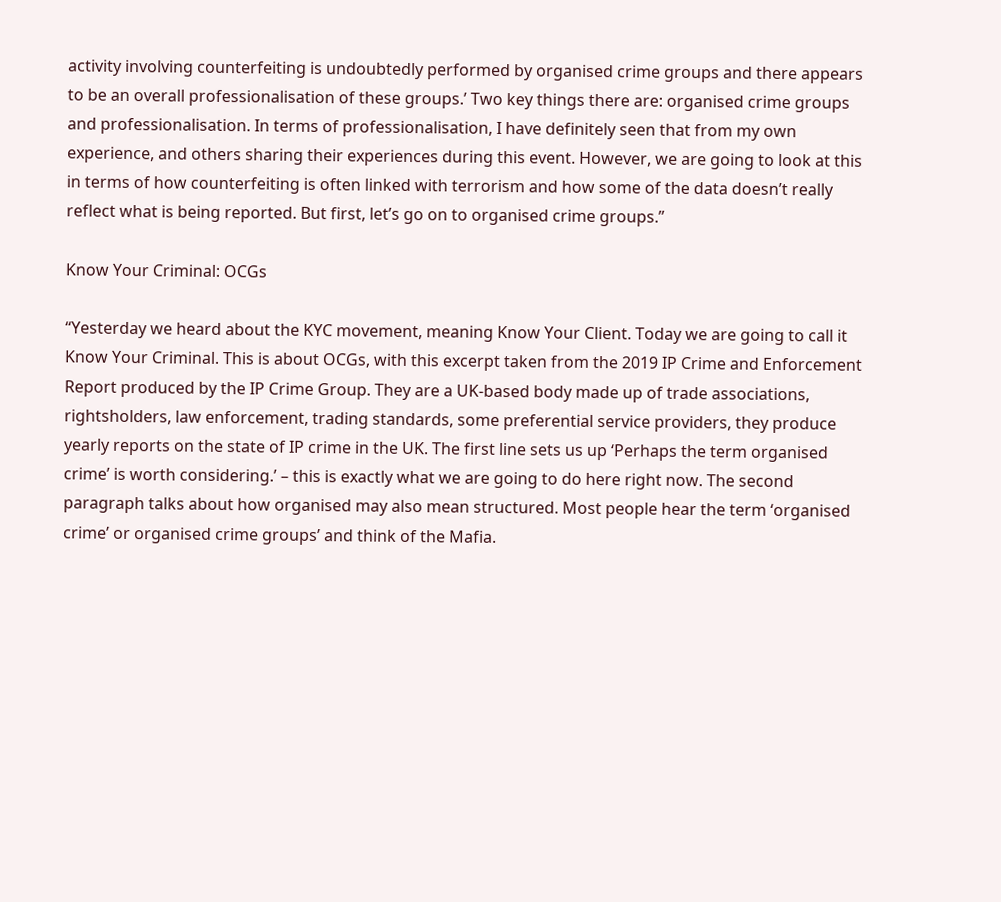activity involving counterfeiting is undoubtedly performed by organised crime groups and there appears to be an overall professionalisation of these groups.’ Two key things there are: organised crime groups and professionalisation. In terms of professionalisation, I have definitely seen that from my own experience, and others sharing their experiences during this event. However, we are going to look at this in terms of how counterfeiting is often linked with terrorism and how some of the data doesn’t really reflect what is being reported. But first, let’s go on to organised crime groups.”

Know Your Criminal: OCGs

“Yesterday we heard about the KYC movement, meaning Know Your Client. Today we are going to call it Know Your Criminal. This is about OCGs, with this excerpt taken from the 2019 IP Crime and Enforcement Report produced by the IP Crime Group. They are a UK-based body made up of trade associations, rightsholders, law enforcement, trading standards, some preferential service providers, they produce yearly reports on the state of IP crime in the UK. The first line sets us up ‘Perhaps the term organised crime’ is worth considering.’ – this is exactly what we are going to do here right now. The second paragraph talks about how organised may also mean structured. Most people hear the term ‘organised crime’ or organised crime groups’ and think of the Mafia.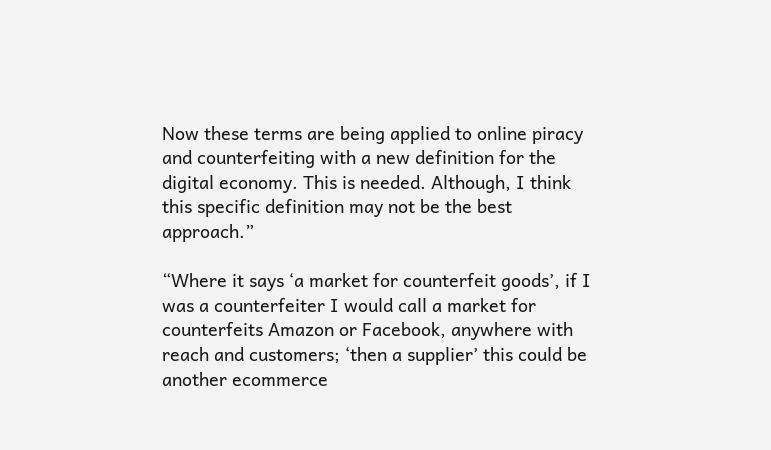Now these terms are being applied to online piracy and counterfeiting with a new definition for the digital economy. This is needed. Although, I think this specific definition may not be the best approach.”

“Where it says ‘a market for counterfeit goods’, if I was a counterfeiter I would call a market for counterfeits Amazon or Facebook, anywhere with reach and customers; ‘then a supplier’ this could be another ecommerce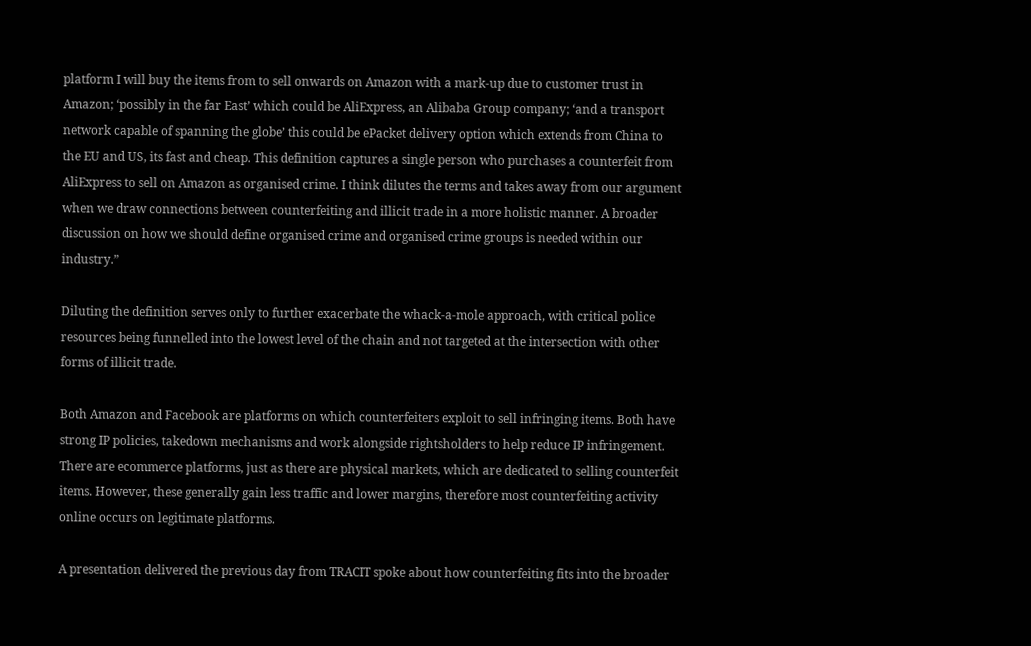platform I will buy the items from to sell onwards on Amazon with a mark-up due to customer trust in Amazon; ‘possibly in the far East’ which could be AliExpress, an Alibaba Group company; ‘and a transport network capable of spanning the globe’ this could be ePacket delivery option which extends from China to the EU and US, its fast and cheap. This definition captures a single person who purchases a counterfeit from AliExpress to sell on Amazon as organised crime. I think dilutes the terms and takes away from our argument when we draw connections between counterfeiting and illicit trade in a more holistic manner. A broader discussion on how we should define organised crime and organised crime groups is needed within our industry.”

Diluting the definition serves only to further exacerbate the whack-a-mole approach, with critical police resources being funnelled into the lowest level of the chain and not targeted at the intersection with other forms of illicit trade.

Both Amazon and Facebook are platforms on which counterfeiters exploit to sell infringing items. Both have strong IP policies, takedown mechanisms and work alongside rightsholders to help reduce IP infringement. There are ecommerce platforms, just as there are physical markets, which are dedicated to selling counterfeit items. However, these generally gain less traffic and lower margins, therefore most counterfeiting activity online occurs on legitimate platforms.

A presentation delivered the previous day from TRACIT spoke about how counterfeiting fits into the broader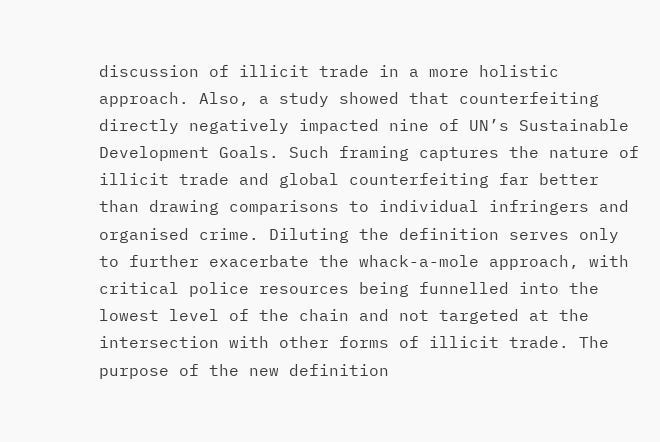discussion of illicit trade in a more holistic approach. Also, a study showed that counterfeiting directly negatively impacted nine of UN’s Sustainable Development Goals. Such framing captures the nature of illicit trade and global counterfeiting far better than drawing comparisons to individual infringers and organised crime. Diluting the definition serves only to further exacerbate the whack-a-mole approach, with critical police resources being funnelled into the lowest level of the chain and not targeted at the intersection with other forms of illicit trade. The purpose of the new definition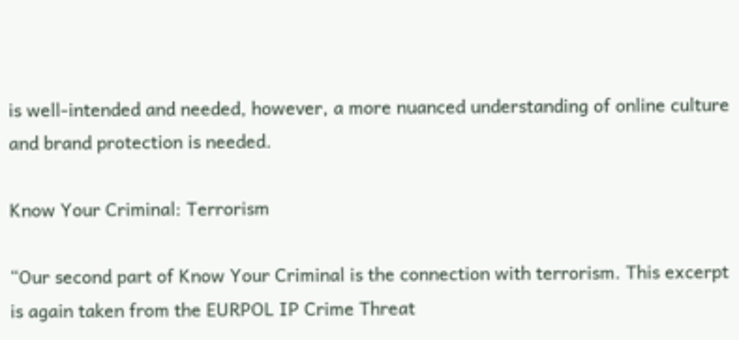is well-intended and needed, however, a more nuanced understanding of online culture and brand protection is needed.

Know Your Criminal: Terrorism

“Our second part of Know Your Criminal is the connection with terrorism. This excerpt is again taken from the EURPOL IP Crime Threat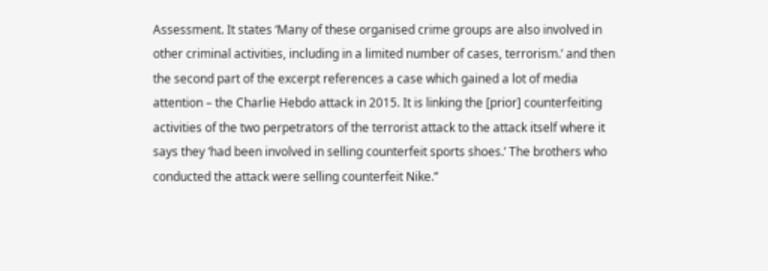Assessment. It states ‘Many of these organised crime groups are also involved in other criminal activities, including in a limited number of cases, terrorism.’ and then the second part of the excerpt references a case which gained a lot of media attention – the Charlie Hebdo attack in 2015. It is linking the [prior] counterfeiting activities of the two perpetrators of the terrorist attack to the attack itself where it says they ‘had been involved in selling counterfeit sports shoes.’ The brothers who conducted the attack were selling counterfeit Nike.”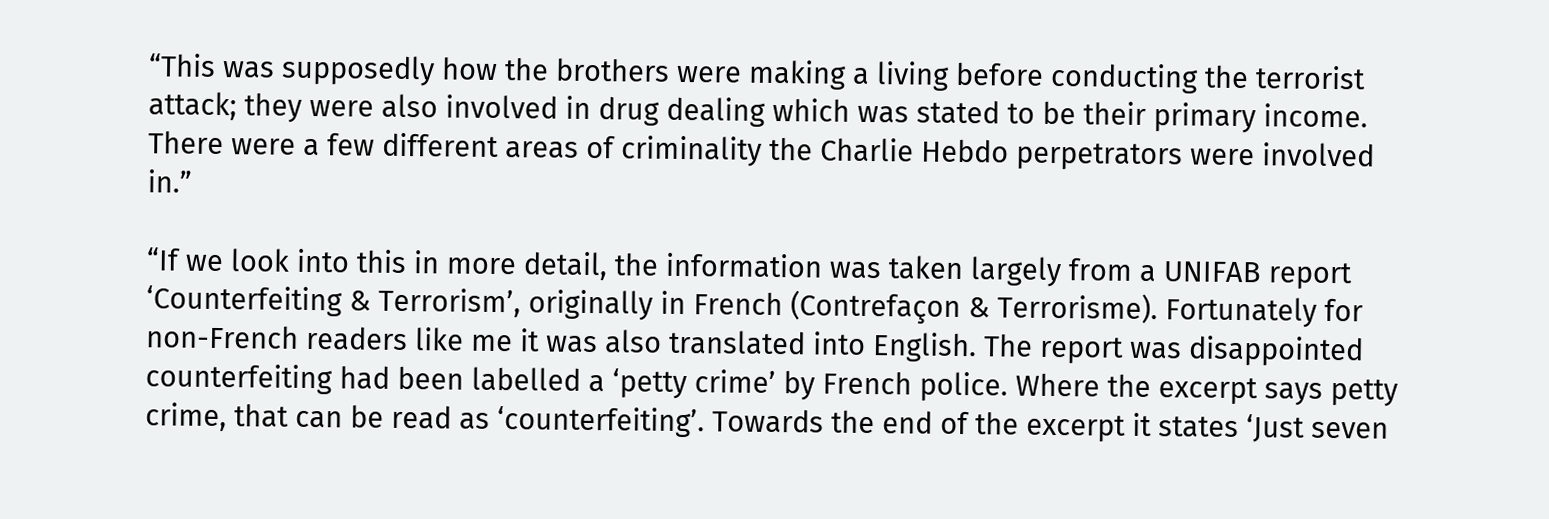“This was supposedly how the brothers were making a living before conducting the terrorist attack; they were also involved in drug dealing which was stated to be their primary income. There were a few different areas of criminality the Charlie Hebdo perpetrators were involved in.”

“If we look into this in more detail, the information was taken largely from a UNIFAB report ‘Counterfeiting & Terrorism’, originally in French (Contrefaçon & Terrorisme). Fortunately for non-French readers like me it was also translated into English. The report was disappointed counterfeiting had been labelled a ‘petty crime’ by French police. Where the excerpt says petty crime, that can be read as ‘counterfeiting’. Towards the end of the excerpt it states ‘Just seven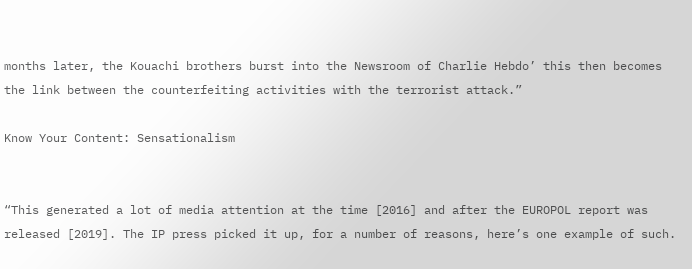months later, the Kouachi brothers burst into the Newsroom of Charlie Hebdo’ this then becomes the link between the counterfeiting activities with the terrorist attack.”

Know Your Content: Sensationalism


“This generated a lot of media attention at the time [2016] and after the EUROPOL report was released [2019]. The IP press picked it up, for a number of reasons, here’s one example of such.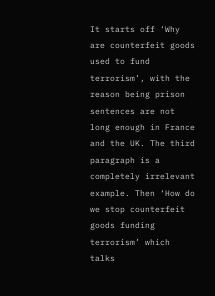It starts off ‘Why are counterfeit goods used to fund terrorism’, with the reason being prison sentences are not long enough in France and the UK. The third paragraph is a completely irrelevant example. Then ‘How do we stop counterfeit goods funding terrorism’ which talks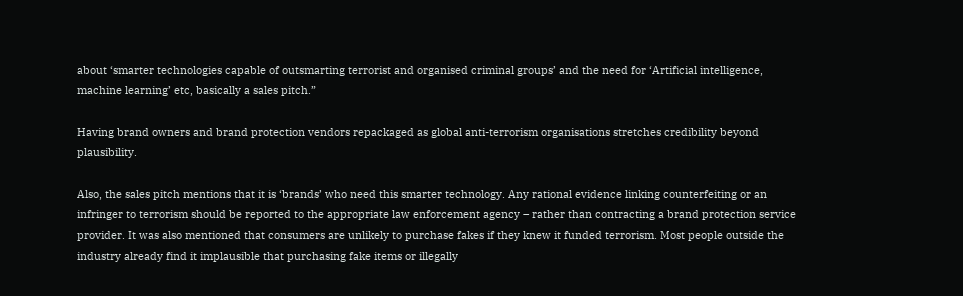about ‘smarter technologies capable of outsmarting terrorist and organised criminal groups’ and the need for ‘Artificial intelligence, machine learning’ etc, basically a sales pitch.”

Having brand owners and brand protection vendors repackaged as global anti-terrorism organisations stretches credibility beyond plausibility.

Also, the sales pitch mentions that it is ‘brands’ who need this smarter technology. Any rational evidence linking counterfeiting or an infringer to terrorism should be reported to the appropriate law enforcement agency – rather than contracting a brand protection service provider. It was also mentioned that consumers are unlikely to purchase fakes if they knew it funded terrorism. Most people outside the industry already find it implausible that purchasing fake items or illegally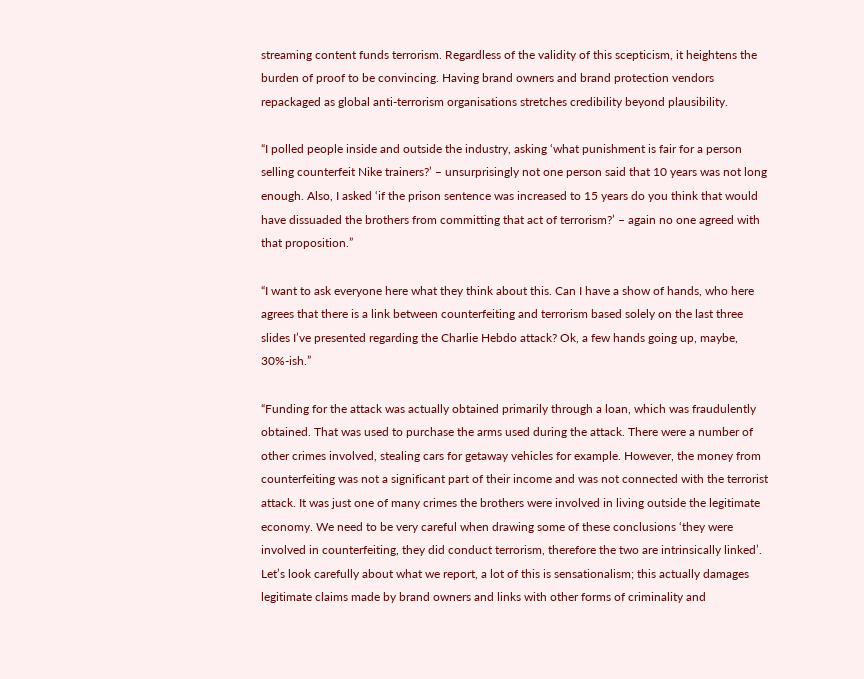streaming content funds terrorism. Regardless of the validity of this scepticism, it heightens the burden of proof to be convincing. Having brand owners and brand protection vendors repackaged as global anti-terrorism organisations stretches credibility beyond plausibility.

“I polled people inside and outside the industry, asking ‘what punishment is fair for a person selling counterfeit Nike trainers?’ – unsurprisingly not one person said that 10 years was not long enough. Also, I asked ‘if the prison sentence was increased to 15 years do you think that would have dissuaded the brothers from committing that act of terrorism?’ – again no one agreed with that proposition.”

“I want to ask everyone here what they think about this. Can I have a show of hands, who here agrees that there is a link between counterfeiting and terrorism based solely on the last three slides I’ve presented regarding the Charlie Hebdo attack? Ok, a few hands going up, maybe, 30%-ish.”

“Funding for the attack was actually obtained primarily through a loan, which was fraudulently obtained. That was used to purchase the arms used during the attack. There were a number of other crimes involved, stealing cars for getaway vehicles for example. However, the money from counterfeiting was not a significant part of their income and was not connected with the terrorist attack. It was just one of many crimes the brothers were involved in living outside the legitimate economy. We need to be very careful when drawing some of these conclusions ‘they were involved in counterfeiting, they did conduct terrorism, therefore the two are intrinsically linked’. Let’s look carefully about what we report, a lot of this is sensationalism; this actually damages legitimate claims made by brand owners and links with other forms of criminality and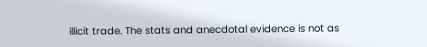illicit trade. The stats and anecdotal evidence is not as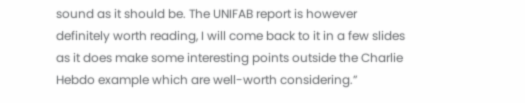sound as it should be. The UNIFAB report is however definitely worth reading, I will come back to it in a few slides as it does make some interesting points outside the Charlie Hebdo example which are well-worth considering.”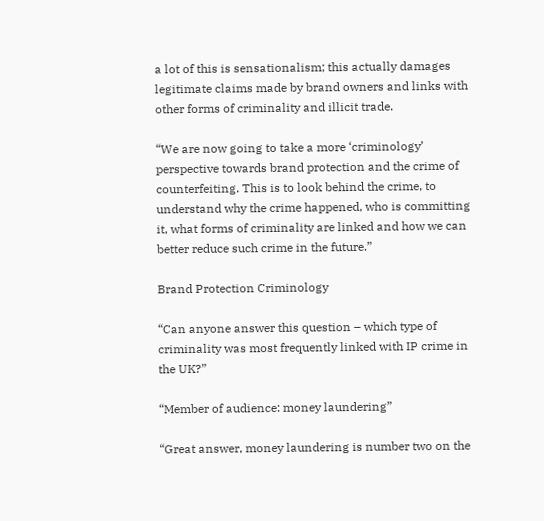a lot of this is sensationalism; this actually damages legitimate claims made by brand owners and links with other forms of criminality and illicit trade.

“We are now going to take a more ‘criminology’ perspective towards brand protection and the crime of counterfeiting. This is to look behind the crime, to understand why the crime happened, who is committing it, what forms of criminality are linked and how we can better reduce such crime in the future.”

Brand Protection Criminology

“Can anyone answer this question – which type of criminality was most frequently linked with IP crime in the UK?”

“Member of audience: money laundering”

“Great answer, money laundering is number two on the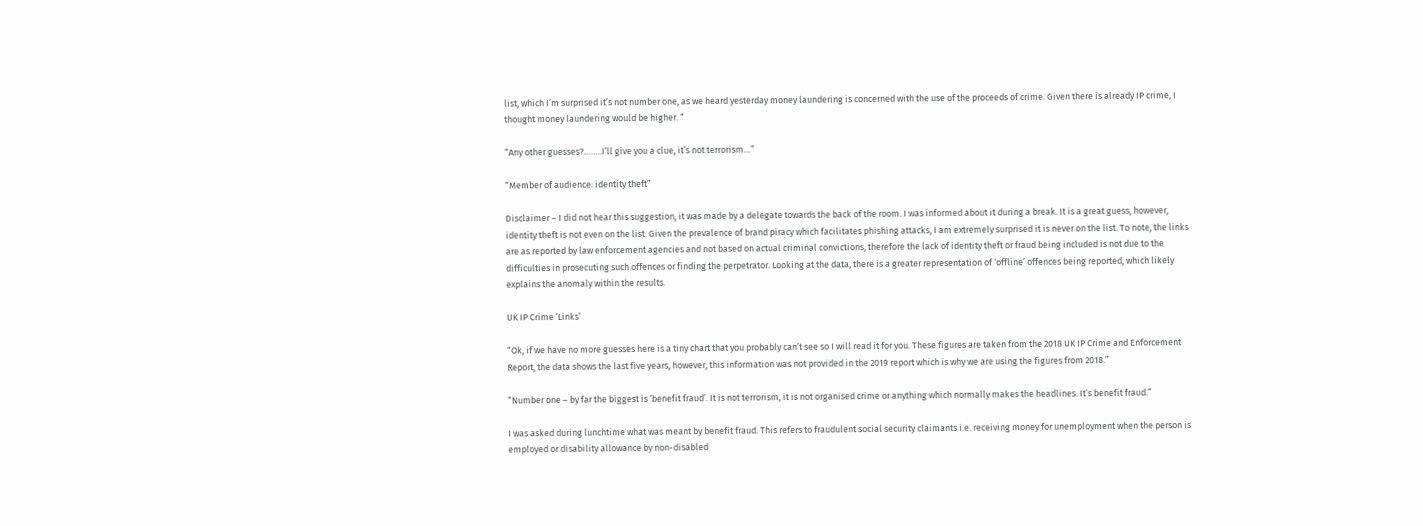list, which I’m surprised it’s not number one, as we heard yesterday money laundering is concerned with the use of the proceeds of crime. Given there is already IP crime, I thought money laundering would be higher. “

“Any other guesses?……..I’ll give you a clue, it’s not terrorism…”

“Member of audience: identity theft”

Disclaimer – I did not hear this suggestion, it was made by a delegate towards the back of the room. I was informed about it during a break. It is a great guess, however, identity theft is not even on the list. Given the prevalence of brand piracy which facilitates phishing attacks, I am extremely surprised it is never on the list. To note, the links are as reported by law enforcement agencies and not based on actual criminal convictions, therefore the lack of identity theft or fraud being included is not due to the difficulties in prosecuting such offences or finding the perpetrator. Looking at the data, there is a greater representation of ‘offline’ offences being reported, which likely explains the anomaly within the results.

UK IP Crime ‘Links’

“Ok, if we have no more guesses here is a tiny chart that you probably can’t see so I will read it for you. These figures are taken from the 2018 UK IP Crime and Enforcement Report, the data shows the last five years, however, this information was not provided in the 2019 report which is why we are using the figures from 2018.”

“Number one – by far the biggest is ‘benefit fraud’. It is not terrorism, it is not organised crime or anything which normally makes the headlines. It’s benefit fraud.”

I was asked during lunchtime what was meant by benefit fraud. This refers to fraudulent social security claimants i.e. receiving money for unemployment when the person is employed or disability allowance by non-disabled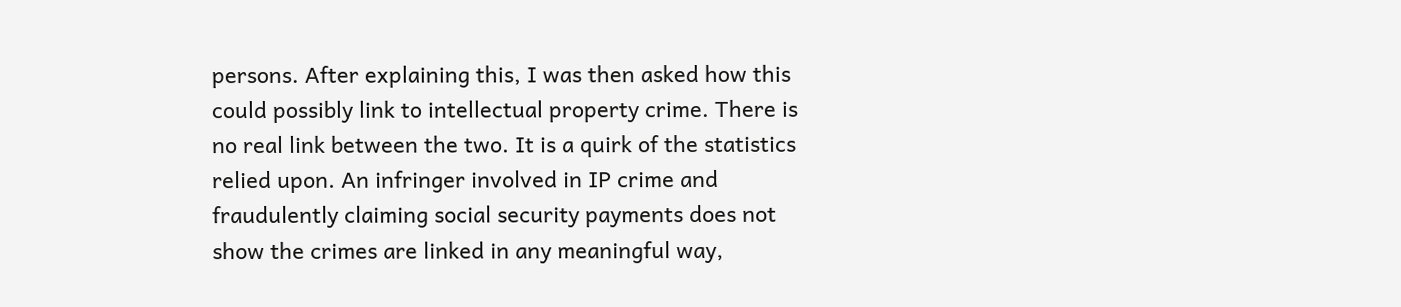persons. After explaining this, I was then asked how this could possibly link to intellectual property crime. There is no real link between the two. It is a quirk of the statistics relied upon. An infringer involved in IP crime and fraudulently claiming social security payments does not show the crimes are linked in any meaningful way,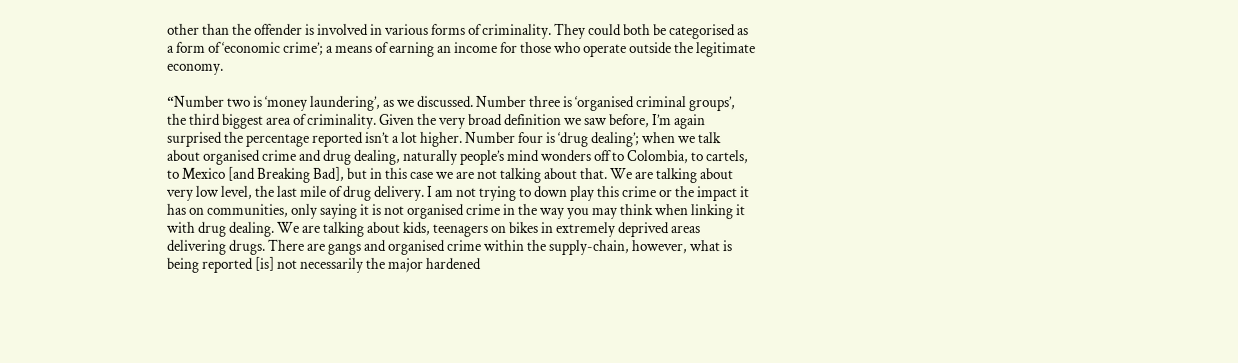other than the offender is involved in various forms of criminality. They could both be categorised as a form of ‘economic crime’; a means of earning an income for those who operate outside the legitimate economy.

“Number two is ‘money laundering’, as we discussed. Number three is ‘organised criminal groups’, the third biggest area of criminality. Given the very broad definition we saw before, I’m again surprised the percentage reported isn’t a lot higher. Number four is ‘drug dealing’; when we talk about organised crime and drug dealing, naturally people’s mind wonders off to Colombia, to cartels, to Mexico [and Breaking Bad], but in this case we are not talking about that. We are talking about very low level, the last mile of drug delivery. I am not trying to down play this crime or the impact it has on communities, only saying it is not organised crime in the way you may think when linking it with drug dealing. We are talking about kids, teenagers on bikes in extremely deprived areas delivering drugs. There are gangs and organised crime within the supply-chain, however, what is being reported [is] not necessarily the major hardened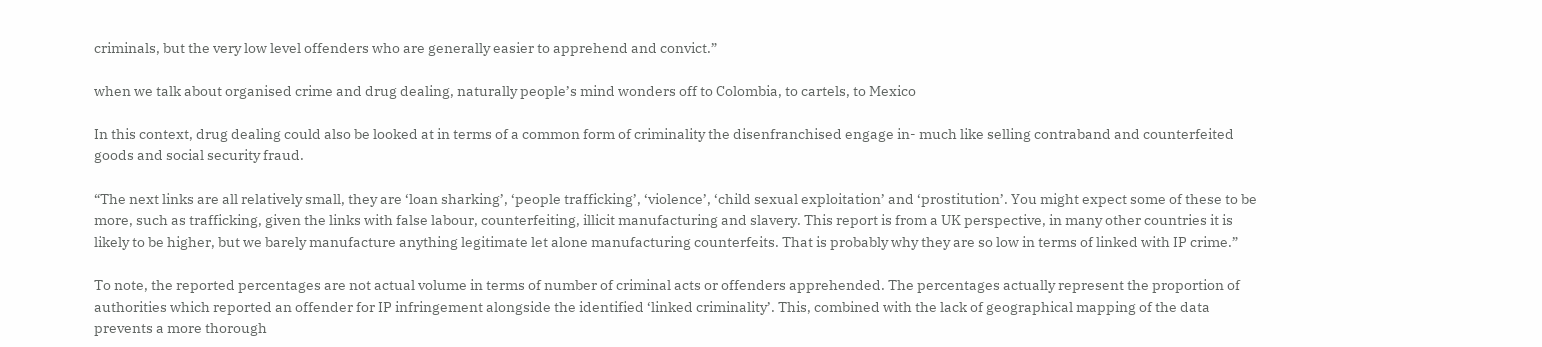criminals, but the very low level offenders who are generally easier to apprehend and convict.”

when we talk about organised crime and drug dealing, naturally people’s mind wonders off to Colombia, to cartels, to Mexico

In this context, drug dealing could also be looked at in terms of a common form of criminality the disenfranchised engage in- much like selling contraband and counterfeited goods and social security fraud.

“The next links are all relatively small, they are ‘loan sharking’, ‘people trafficking’, ‘violence’, ‘child sexual exploitation’ and ‘prostitution’. You might expect some of these to be more, such as trafficking, given the links with false labour, counterfeiting, illicit manufacturing and slavery. This report is from a UK perspective, in many other countries it is likely to be higher, but we barely manufacture anything legitimate let alone manufacturing counterfeits. That is probably why they are so low in terms of linked with IP crime.”

To note, the reported percentages are not actual volume in terms of number of criminal acts or offenders apprehended. The percentages actually represent the proportion of authorities which reported an offender for IP infringement alongside the identified ‘linked criminality’. This, combined with the lack of geographical mapping of the data prevents a more thorough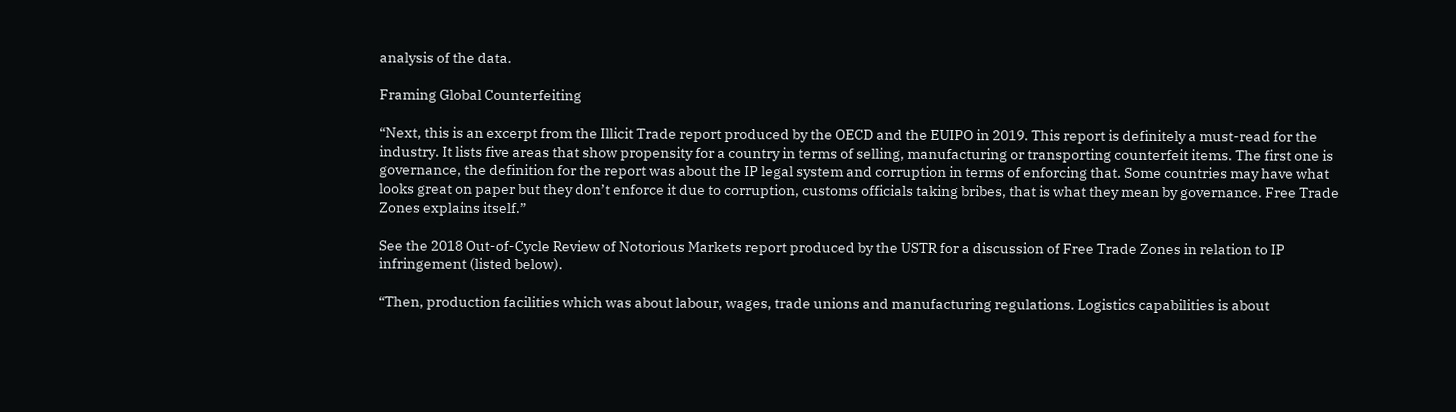analysis of the data.

Framing Global Counterfeiting

“Next, this is an excerpt from the Illicit Trade report produced by the OECD and the EUIPO in 2019. This report is definitely a must-read for the industry. It lists five areas that show propensity for a country in terms of selling, manufacturing or transporting counterfeit items. The first one is governance, the definition for the report was about the IP legal system and corruption in terms of enforcing that. Some countries may have what looks great on paper but they don’t enforce it due to corruption, customs officials taking bribes, that is what they mean by governance. Free Trade Zones explains itself.”

See the 2018 Out-of-Cycle Review of Notorious Markets report produced by the USTR for a discussion of Free Trade Zones in relation to IP infringement (listed below).

“Then, production facilities which was about labour, wages, trade unions and manufacturing regulations. Logistics capabilities is about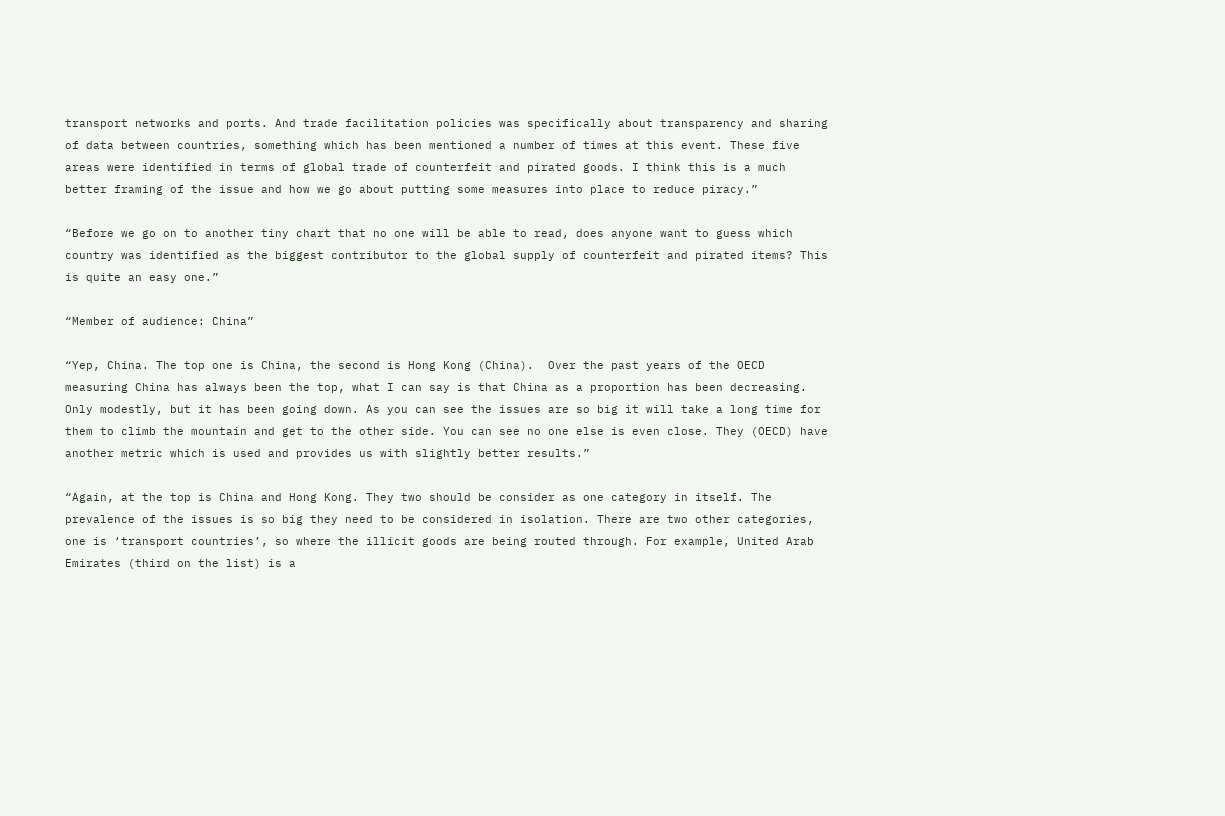transport networks and ports. And trade facilitation policies was specifically about transparency and sharing of data between countries, something which has been mentioned a number of times at this event. These five areas were identified in terms of global trade of counterfeit and pirated goods. I think this is a much better framing of the issue and how we go about putting some measures into place to reduce piracy.”

“Before we go on to another tiny chart that no one will be able to read, does anyone want to guess which country was identified as the biggest contributor to the global supply of counterfeit and pirated items? This is quite an easy one.”

“Member of audience: China”

“Yep, China. The top one is China, the second is Hong Kong (China).  Over the past years of the OECD measuring China has always been the top, what I can say is that China as a proportion has been decreasing. Only modestly, but it has been going down. As you can see the issues are so big it will take a long time for them to climb the mountain and get to the other side. You can see no one else is even close. They (OECD) have another metric which is used and provides us with slightly better results.”

“Again, at the top is China and Hong Kong. They two should be consider as one category in itself. The prevalence of the issues is so big they need to be considered in isolation. There are two other categories, one is ‘transport countries’, so where the illicit goods are being routed through. For example, United Arab Emirates (third on the list) is a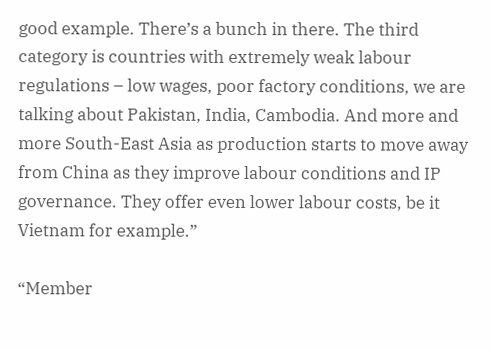good example. There’s a bunch in there. The third category is countries with extremely weak labour regulations – low wages, poor factory conditions, we are talking about Pakistan, India, Cambodia. And more and more South-East Asia as production starts to move away from China as they improve labour conditions and IP governance. They offer even lower labour costs, be it Vietnam for example.”

“Member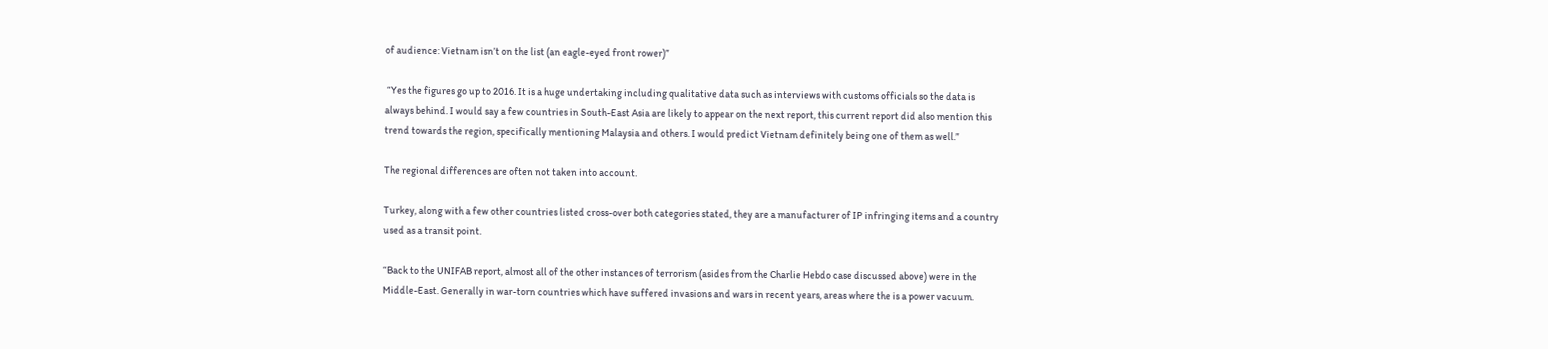of audience: Vietnam isn’t on the list (an eagle-eyed front rower)”

 “Yes the figures go up to 2016. It is a huge undertaking including qualitative data such as interviews with customs officials so the data is always behind. I would say a few countries in South-East Asia are likely to appear on the next report, this current report did also mention this trend towards the region, specifically mentioning Malaysia and others. I would predict Vietnam definitely being one of them as well.”

The regional differences are often not taken into account.

Turkey, along with a few other countries listed cross-over both categories stated, they are a manufacturer of IP infringing items and a country used as a transit point.

“Back to the UNIFAB report, almost all of the other instances of terrorism (asides from the Charlie Hebdo case discussed above) were in the Middle-East. Generally in war-torn countries which have suffered invasions and wars in recent years, areas where the is a power vacuum.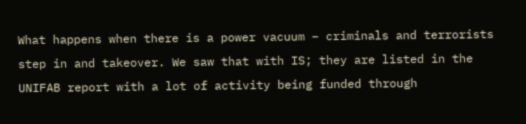What happens when there is a power vacuum – criminals and terrorists step in and takeover. We saw that with IS; they are listed in the UNIFAB report with a lot of activity being funded through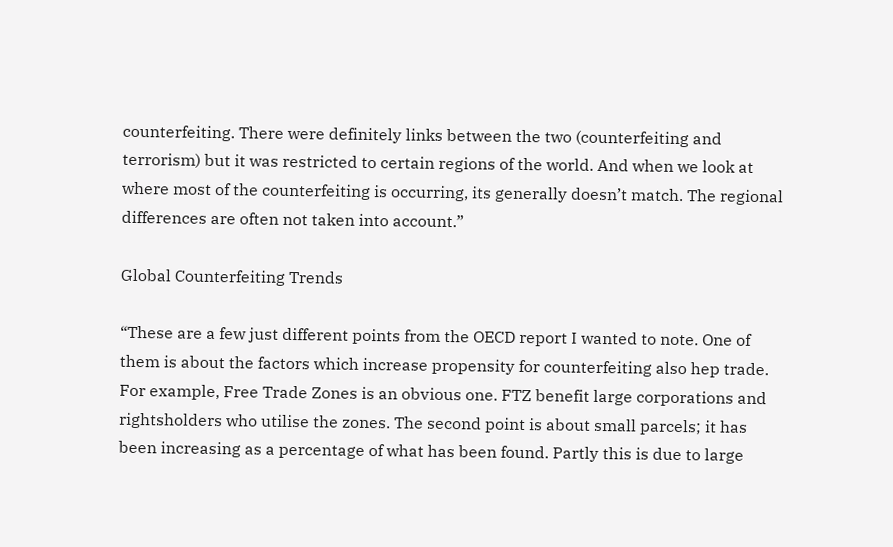counterfeiting. There were definitely links between the two (counterfeiting and terrorism) but it was restricted to certain regions of the world. And when we look at where most of the counterfeiting is occurring, its generally doesn’t match. The regional differences are often not taken into account.”

Global Counterfeiting Trends

“These are a few just different points from the OECD report I wanted to note. One of them is about the factors which increase propensity for counterfeiting also hep trade. For example, Free Trade Zones is an obvious one. FTZ benefit large corporations and rightsholders who utilise the zones. The second point is about small parcels; it has been increasing as a percentage of what has been found. Partly this is due to large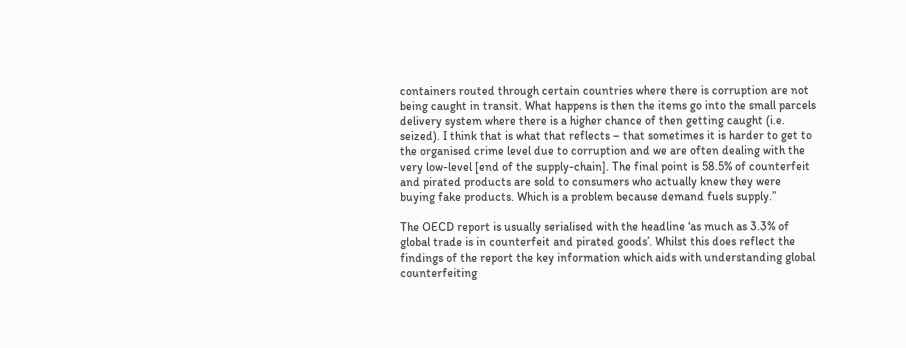containers routed through certain countries where there is corruption are not being caught in transit. What happens is then the items go into the small parcels delivery system where there is a higher chance of then getting caught (i.e. seized). I think that is what that reflects – that sometimes it is harder to get to the organised crime level due to corruption and we are often dealing with the very low-level [end of the supply-chain]. The final point is 58.5% of counterfeit and pirated products are sold to consumers who actually knew they were buying fake products. Which is a problem because demand fuels supply.”

The OECD report is usually serialised with the headline ‘as much as 3.3% of global trade is in counterfeit and pirated goods’. Whilst this does reflect the findings of the report the key information which aids with understanding global counterfeiting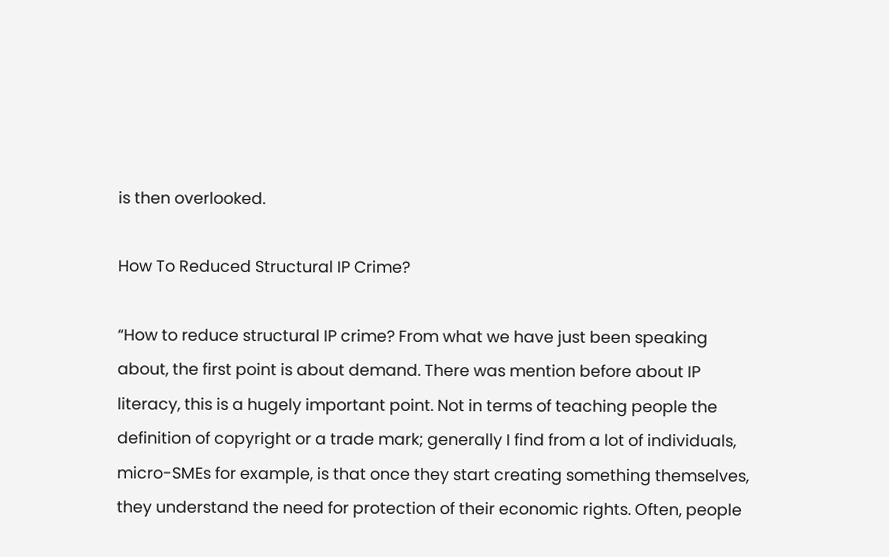is then overlooked.

How To Reduced Structural IP Crime?

“How to reduce structural IP crime? From what we have just been speaking about, the first point is about demand. There was mention before about IP literacy, this is a hugely important point. Not in terms of teaching people the definition of copyright or a trade mark; generally I find from a lot of individuals, micro-SMEs for example, is that once they start creating something themselves, they understand the need for protection of their economic rights. Often, people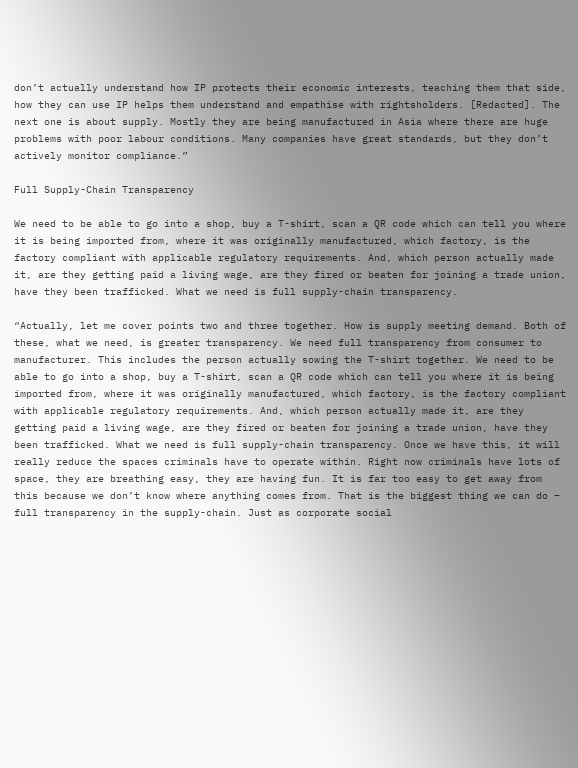don’t actually understand how IP protects their economic interests, teaching them that side, how they can use IP helps them understand and empathise with rightsholders. [Redacted]. The next one is about supply. Mostly they are being manufactured in Asia where there are huge problems with poor labour conditions. Many companies have great standards, but they don’t actively monitor compliance.”

Full Supply-Chain Transparency

We need to be able to go into a shop, buy a T-shirt, scan a QR code which can tell you where it is being imported from, where it was originally manufactured, which factory, is the factory compliant with applicable regulatory requirements. And, which person actually made it, are they getting paid a living wage, are they fired or beaten for joining a trade union, have they been trafficked. What we need is full supply-chain transparency.

“Actually, let me cover points two and three together. How is supply meeting demand. Both of these, what we need, is greater transparency. We need full transparency from consumer to manufacturer. This includes the person actually sowing the T-shirt together. We need to be able to go into a shop, buy a T-shirt, scan a QR code which can tell you where it is being imported from, where it was originally manufactured, which factory, is the factory compliant with applicable regulatory requirements. And, which person actually made it, are they getting paid a living wage, are they fired or beaten for joining a trade union, have they been trafficked. What we need is full supply-chain transparency. Once we have this, it will really reduce the spaces criminals have to operate within. Right now criminals have lots of space, they are breathing easy, they are having fun. It is far too easy to get away from this because we don’t know where anything comes from. That is the biggest thing we can do – full transparency in the supply-chain. Just as corporate social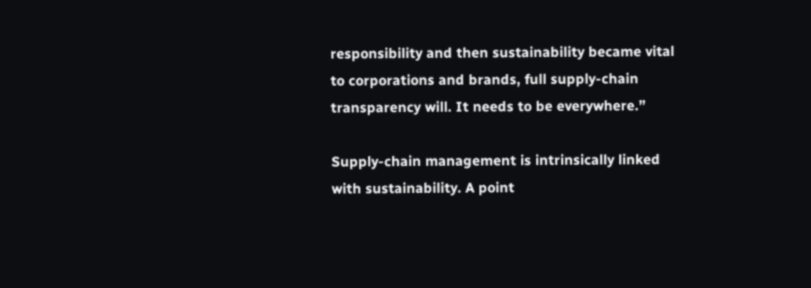responsibility and then sustainability became vital to corporations and brands, full supply-chain transparency will. It needs to be everywhere.”

Supply-chain management is intrinsically linked with sustainability. A point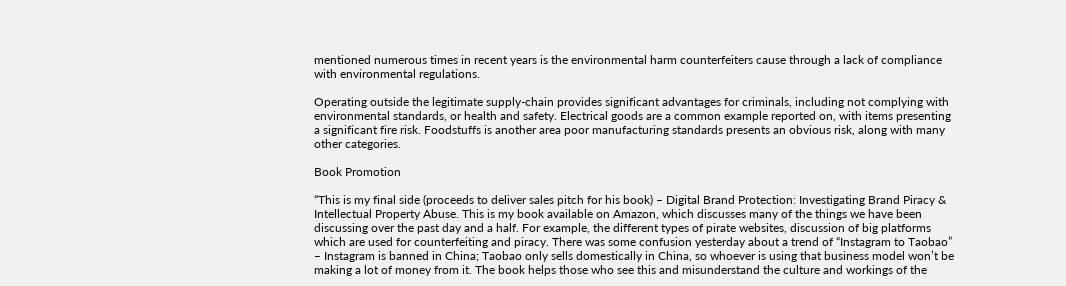mentioned numerous times in recent years is the environmental harm counterfeiters cause through a lack of compliance with environmental regulations.

Operating outside the legitimate supply-chain provides significant advantages for criminals, including not complying with environmental standards, or health and safety. Electrical goods are a common example reported on, with items presenting a significant fire risk. Foodstuffs is another area poor manufacturing standards presents an obvious risk, along with many other categories.

Book Promotion

“This is my final side (proceeds to deliver sales pitch for his book) – Digital Brand Protection: Investigating Brand Piracy & Intellectual Property Abuse. This is my book available on Amazon, which discusses many of the things we have been discussing over the past day and a half. For example, the different types of pirate websites, discussion of big platforms which are used for counterfeiting and piracy. There was some confusion yesterday about a trend of “Instagram to Taobao” – Instagram is banned in China; Taobao only sells domestically in China, so whoever is using that business model won’t be making a lot of money from it. The book helps those who see this and misunderstand the culture and workings of the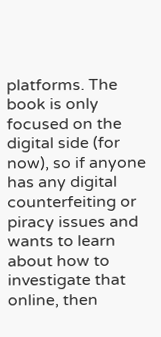platforms. The book is only focused on the digital side (for now), so if anyone has any digital counterfeiting or piracy issues and wants to learn about how to investigate that online, then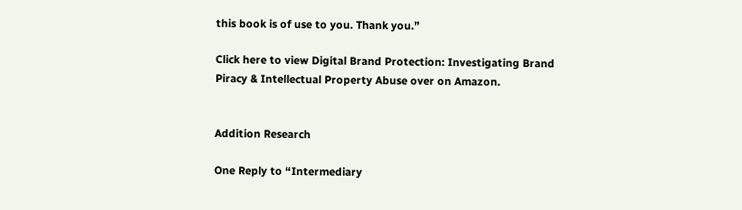this book is of use to you. Thank you.”

Click here to view Digital Brand Protection: Investigating Brand Piracy & Intellectual Property Abuse over on Amazon.


Addition Research

One Reply to “Intermediary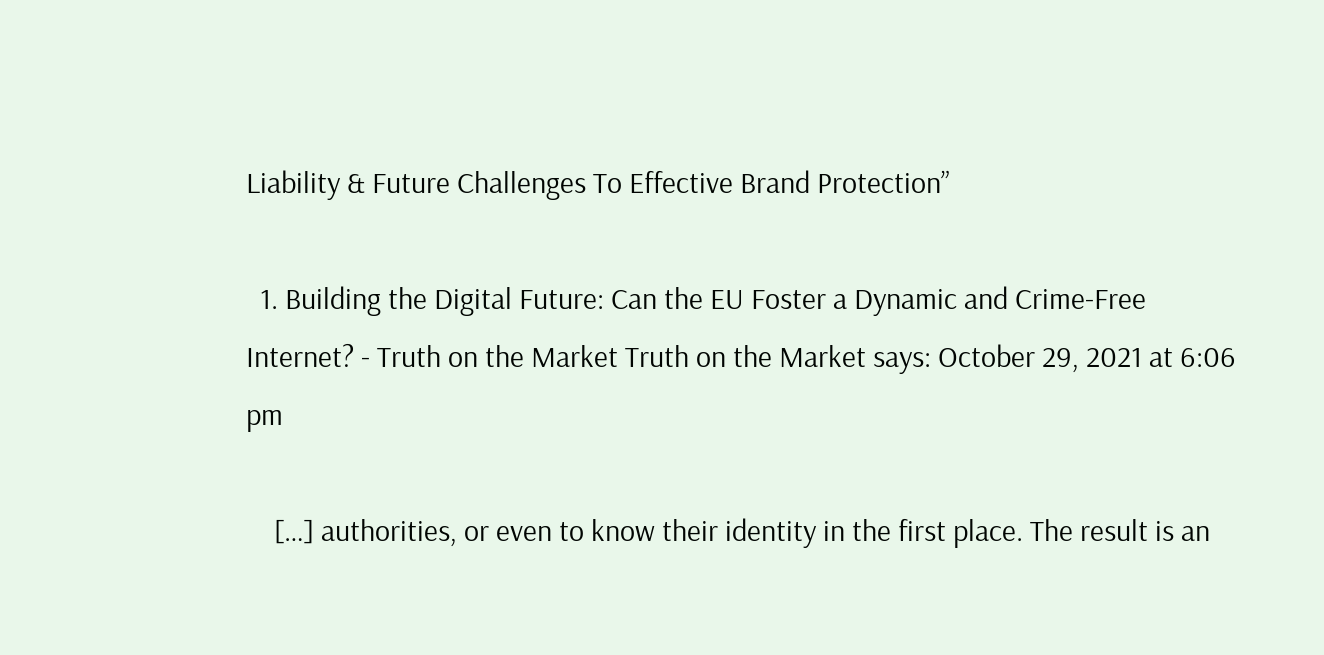Liability & Future Challenges To Effective Brand Protection”

  1. Building the Digital Future: Can the EU Foster a Dynamic and Crime-Free Internet? - Truth on the Market Truth on the Market says: October 29, 2021 at 6:06 pm

    […] authorities, or even to know their identity in the first place. The result is an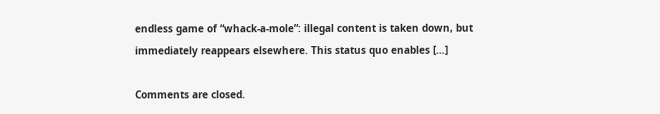endless game of “whack-a-mole”: illegal content is taken down, but immediately reappears elsewhere. This status quo enables […]

Comments are closed.